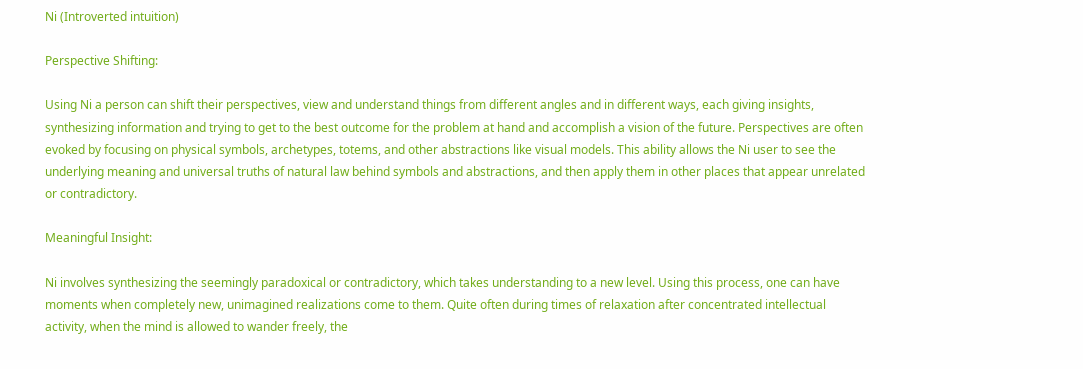Ni (Introverted intuition)

Perspective Shifting:

Using Ni a person can shift their perspectives, view and understand things from different angles and in different ways, each giving insights, synthesizing information and trying to get to the best outcome for the problem at hand and accomplish a vision of the future. Perspectives are often evoked by focusing on physical symbols, archetypes, totems, and other abstractions like visual models. This ability allows the Ni user to see the underlying meaning and universal truths of natural law behind symbols and abstractions, and then apply them in other places that appear unrelated or contradictory.

Meaningful Insight:

Ni involves synthesizing the seemingly paradoxical or contradictory, which takes understanding to a new level. Using this process, one can have moments when completely new, unimagined realizations come to them. Quite often during times of relaxation after concentrated intellectual activity, when the mind is allowed to wander freely, the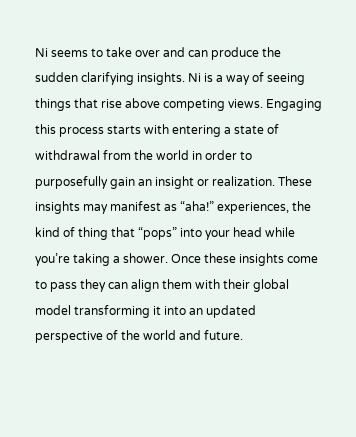Ni seems to take over and can produce the sudden clarifying insights. Ni is a way of seeing things that rise above competing views. Engaging this process starts with entering a state of withdrawal from the world in order to purposefully gain an insight or realization. These insights may manifest as “aha!” experiences, the kind of thing that “pops” into your head while you’re taking a shower. Once these insights come to pass they can align them with their global model transforming it into an updated perspective of the world and future.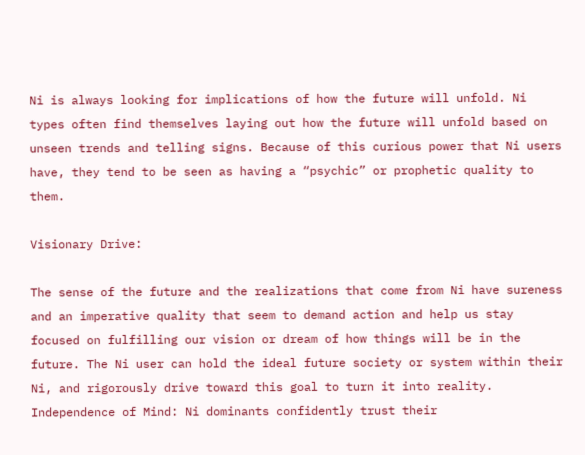Ni is always looking for implications of how the future will unfold. Ni types often find themselves laying out how the future will unfold based on unseen trends and telling signs. Because of this curious power that Ni users have, they tend to be seen as having a “psychic” or prophetic quality to them.

Visionary Drive:

The sense of the future and the realizations that come from Ni have sureness and an imperative quality that seem to demand action and help us stay focused on fulfilling our vision or dream of how things will be in the future. The Ni user can hold the ideal future society or system within their Ni, and rigorously drive toward this goal to turn it into reality.
Independence of Mind: Ni dominants confidently trust their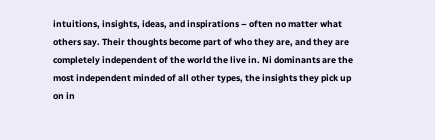intuitions, insights, ideas, and inspirations – often no matter what others say. Their thoughts become part of who they are, and they are completely independent of the world the live in. Ni dominants are the most independent minded of all other types, the insights they pick up on in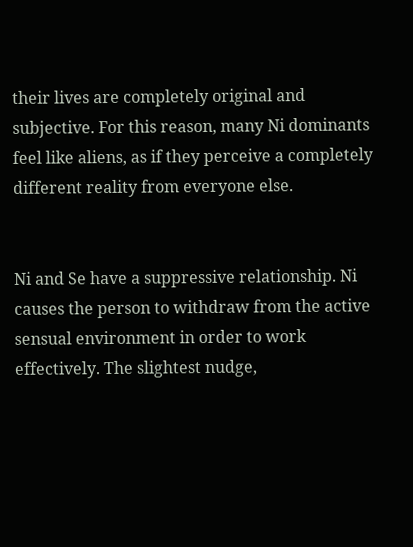their lives are completely original and subjective. For this reason, many Ni dominants feel like aliens, as if they perceive a completely different reality from everyone else.


Ni and Se have a suppressive relationship. Ni causes the person to withdraw from the active sensual environment in order to work effectively. The slightest nudge,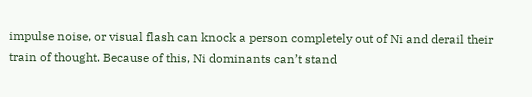impulse noise, or visual flash can knock a person completely out of Ni and derail their train of thought. Because of this, Ni dominants can’t stand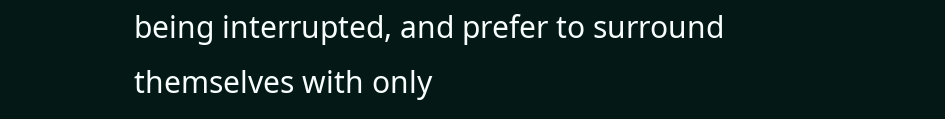being interrupted, and prefer to surround themselves with only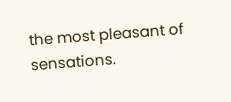the most pleasant of sensations.